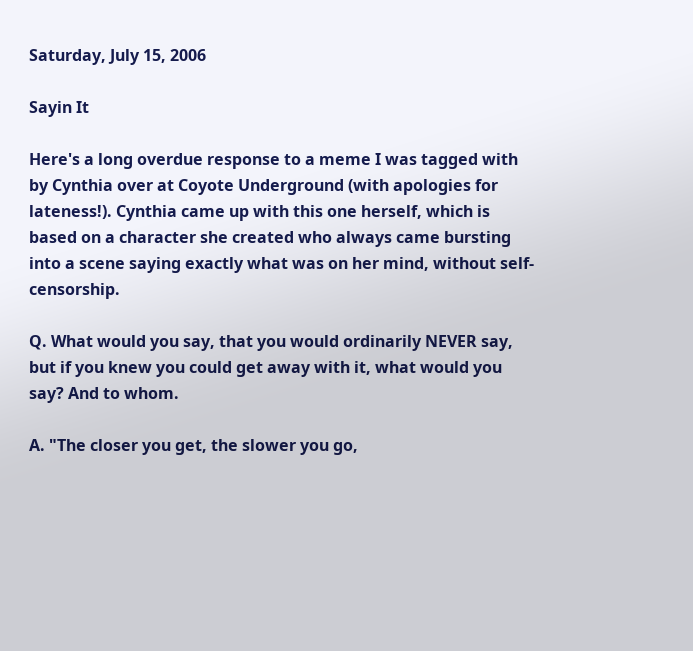Saturday, July 15, 2006

Sayin It

Here's a long overdue response to a meme I was tagged with by Cynthia over at Coyote Underground (with apologies for lateness!). Cynthia came up with this one herself, which is based on a character she created who always came bursting into a scene saying exactly what was on her mind, without self-censorship.

Q. What would you say, that you would ordinarily NEVER say, but if you knew you could get away with it, what would you say? And to whom.

A. "The closer you get, the slower you go,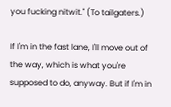you fucking nitwit." (To tailgaters.)

If I'm in the fast lane, I'll move out of the way, which is what you're supposed to do, anyway. But if I'm in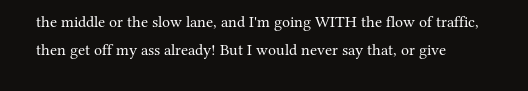the middle or the slow lane, and I'm going WITH the flow of traffic, then get off my ass already! But I would never say that, or give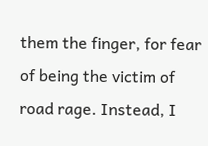them the finger, for fear of being the victim of road rage. Instead, I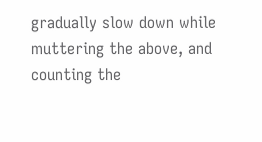gradually slow down while muttering the above, and counting the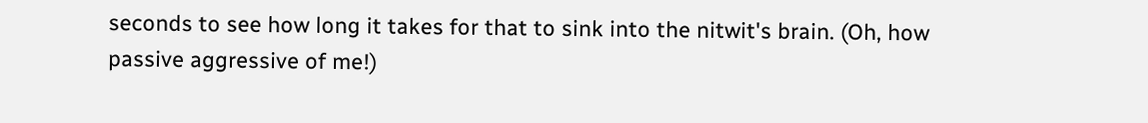seconds to see how long it takes for that to sink into the nitwit's brain. (Oh, how passive aggressive of me!)